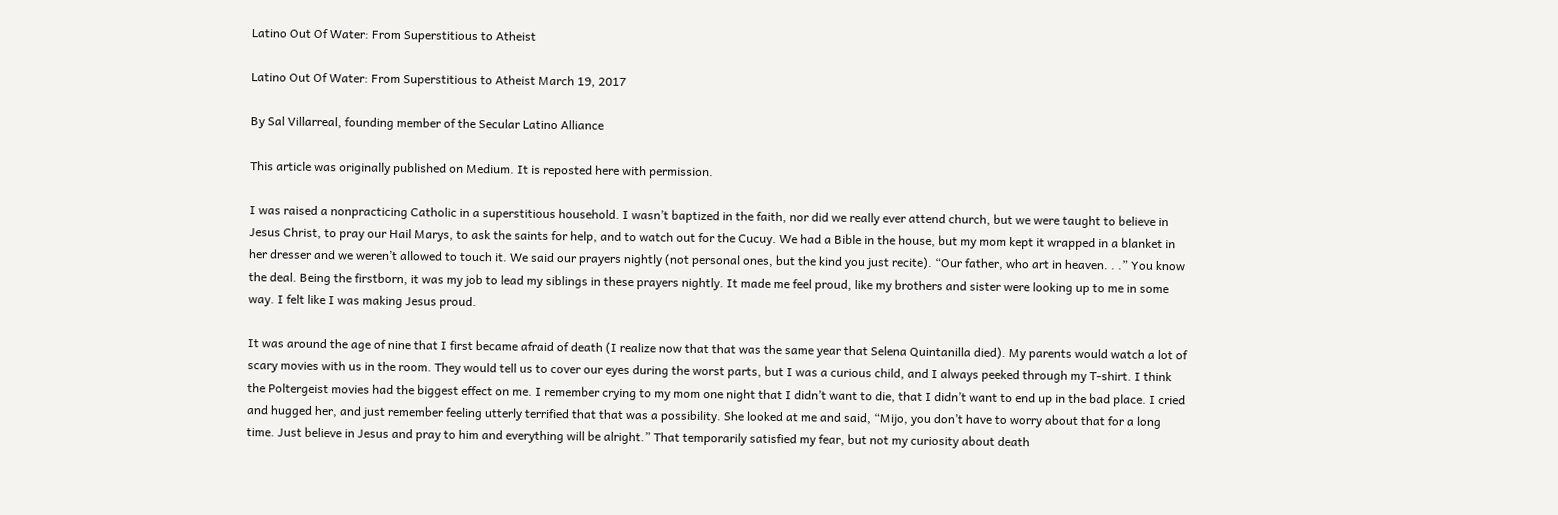Latino Out Of Water: From Superstitious to Atheist

Latino Out Of Water: From Superstitious to Atheist March 19, 2017

By Sal Villarreal, founding member of the Secular Latino Alliance

This article was originally published on Medium. It is reposted here with permission.

I was raised a nonpracticing Catholic in a superstitious household. I wasn’t baptized in the faith, nor did we really ever attend church, but we were taught to believe in Jesus Christ, to pray our Hail Marys, to ask the saints for help, and to watch out for the Cucuy. We had a Bible in the house, but my mom kept it wrapped in a blanket in her dresser and we weren’t allowed to touch it. We said our prayers nightly (not personal ones, but the kind you just recite). “Our father, who art in heaven. . .” You know the deal. Being the firstborn, it was my job to lead my siblings in these prayers nightly. It made me feel proud, like my brothers and sister were looking up to me in some way. I felt like I was making Jesus proud.

It was around the age of nine that I first became afraid of death (I realize now that that was the same year that Selena Quintanilla died). My parents would watch a lot of scary movies with us in the room. They would tell us to cover our eyes during the worst parts, but I was a curious child, and I always peeked through my T-shirt. I think the Poltergeist movies had the biggest effect on me. I remember crying to my mom one night that I didn’t want to die, that I didn’t want to end up in the bad place. I cried and hugged her, and just remember feeling utterly terrified that that was a possibility. She looked at me and said, “Mijo, you don’t have to worry about that for a long time. Just believe in Jesus and pray to him and everything will be alright.” That temporarily satisfied my fear, but not my curiosity about death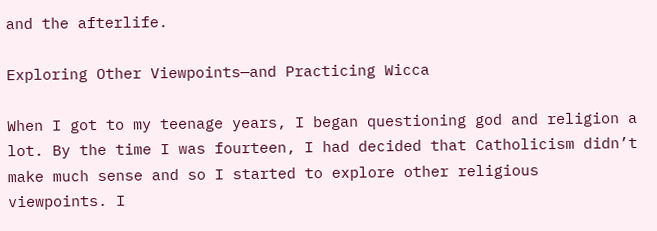and the afterlife.

Exploring Other Viewpoints—and Practicing Wicca

When I got to my teenage years, I began questioning god and religion a lot. By the time I was fourteen, I had decided that Catholicism didn’t make much sense and so I started to explore other religious viewpoints. I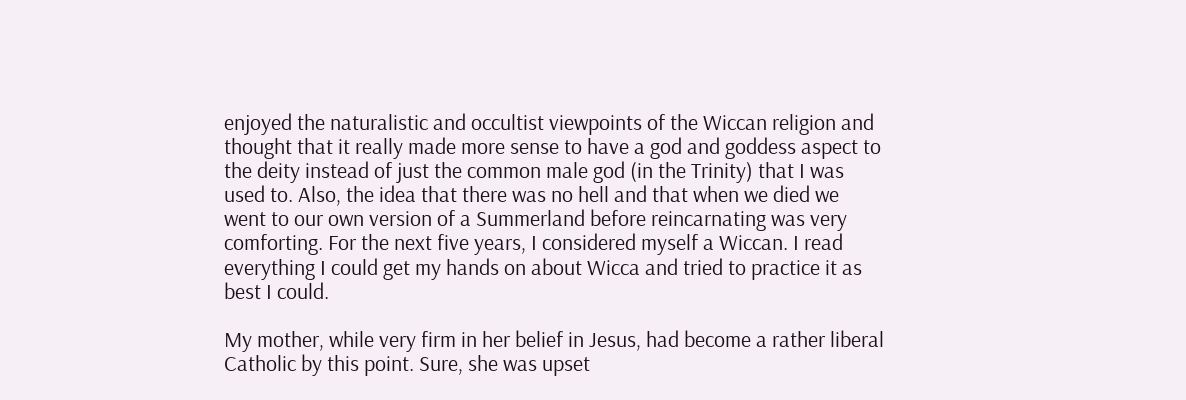enjoyed the naturalistic and occultist viewpoints of the Wiccan religion and thought that it really made more sense to have a god and goddess aspect to the deity instead of just the common male god (in the Trinity) that I was used to. Also, the idea that there was no hell and that when we died we went to our own version of a Summerland before reincarnating was very comforting. For the next five years, I considered myself a Wiccan. I read everything I could get my hands on about Wicca and tried to practice it as best I could.

My mother, while very firm in her belief in Jesus, had become a rather liberal Catholic by this point. Sure, she was upset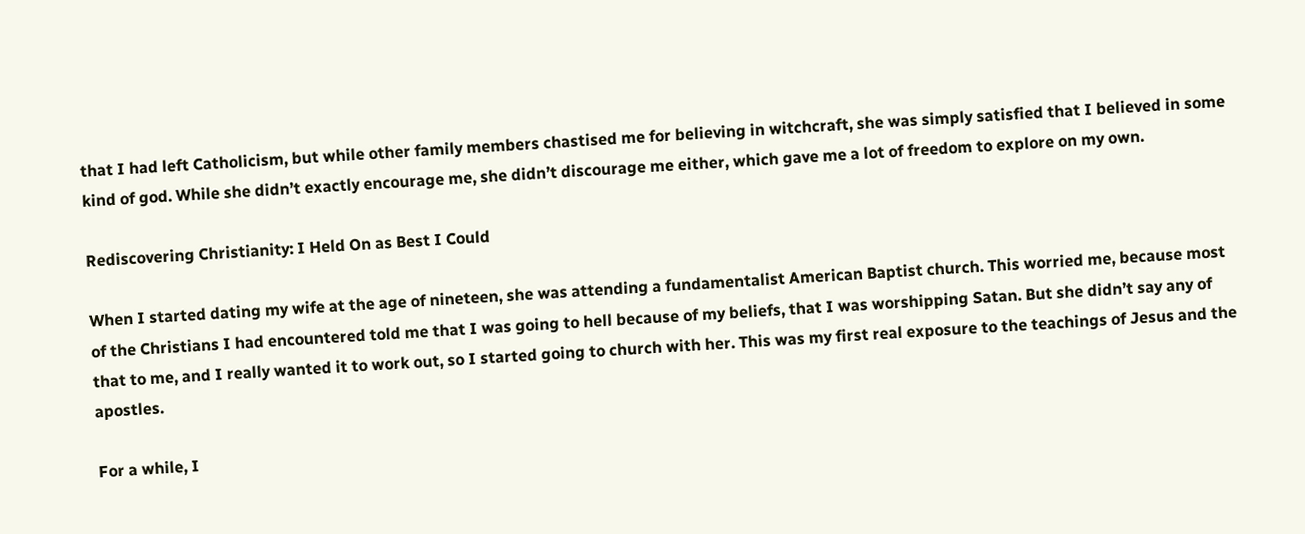that I had left Catholicism, but while other family members chastised me for believing in witchcraft, she was simply satisfied that I believed in some kind of god. While she didn’t exactly encourage me, she didn’t discourage me either, which gave me a lot of freedom to explore on my own.

Rediscovering Christianity: I Held On as Best I Could

When I started dating my wife at the age of nineteen, she was attending a fundamentalist American Baptist church. This worried me, because most of the Christians I had encountered told me that I was going to hell because of my beliefs, that I was worshipping Satan. But she didn’t say any of that to me, and I really wanted it to work out, so I started going to church with her. This was my first real exposure to the teachings of Jesus and the apostles.

For a while, I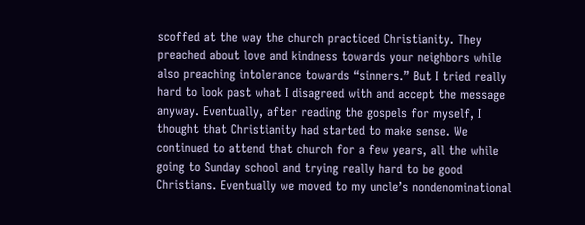scoffed at the way the church practiced Christianity. They preached about love and kindness towards your neighbors while also preaching intolerance towards “sinners.” But I tried really hard to look past what I disagreed with and accept the message anyway. Eventually, after reading the gospels for myself, I thought that Christianity had started to make sense. We continued to attend that church for a few years, all the while going to Sunday school and trying really hard to be good Christians. Eventually we moved to my uncle’s nondenominational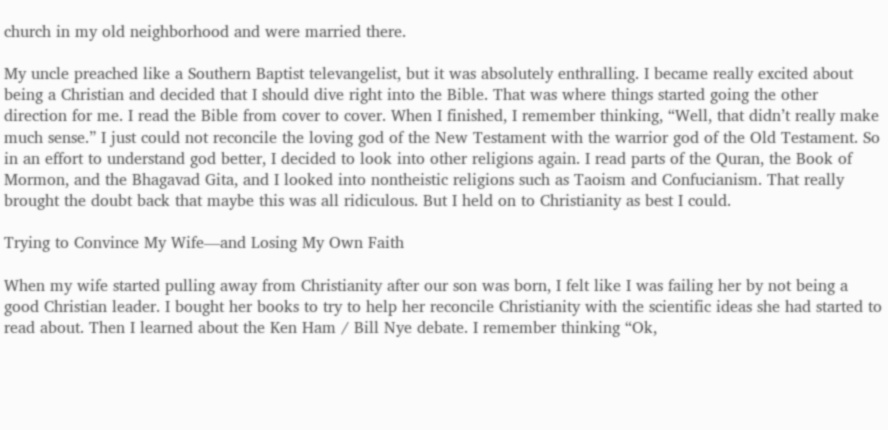church in my old neighborhood and were married there.

My uncle preached like a Southern Baptist televangelist, but it was absolutely enthralling. I became really excited about being a Christian and decided that I should dive right into the Bible. That was where things started going the other direction for me. I read the Bible from cover to cover. When I finished, I remember thinking, “Well, that didn’t really make much sense.” I just could not reconcile the loving god of the New Testament with the warrior god of the Old Testament. So in an effort to understand god better, I decided to look into other religions again. I read parts of the Quran, the Book of Mormon, and the Bhagavad Gita, and I looked into nontheistic religions such as Taoism and Confucianism. That really brought the doubt back that maybe this was all ridiculous. But I held on to Christianity as best I could.

Trying to Convince My Wife—and Losing My Own Faith

When my wife started pulling away from Christianity after our son was born, I felt like I was failing her by not being a good Christian leader. I bought her books to try to help her reconcile Christianity with the scientific ideas she had started to read about. Then I learned about the Ken Ham / Bill Nye debate. I remember thinking “Ok,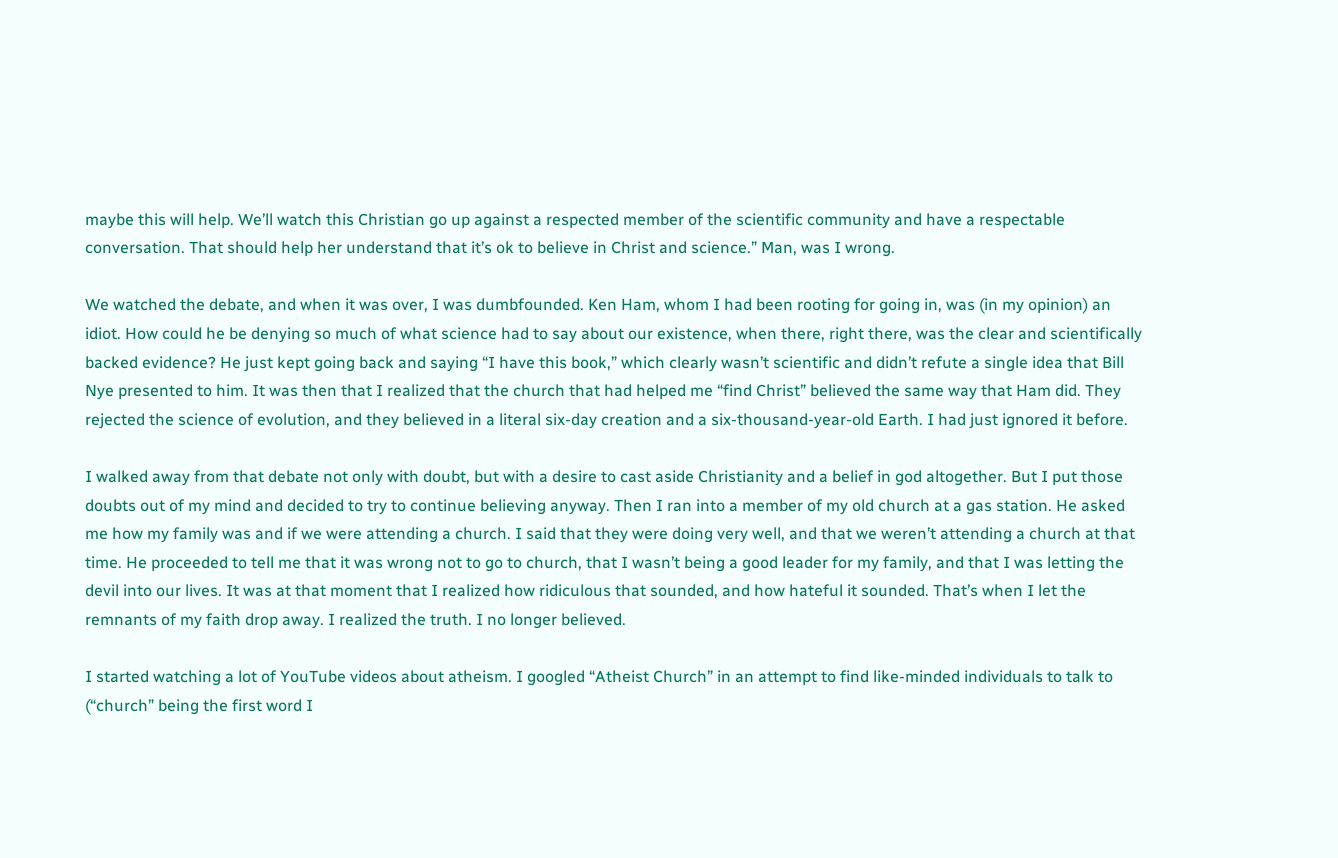maybe this will help. We’ll watch this Christian go up against a respected member of the scientific community and have a respectable conversation. That should help her understand that it’s ok to believe in Christ and science.” Man, was I wrong.

We watched the debate, and when it was over, I was dumbfounded. Ken Ham, whom I had been rooting for going in, was (in my opinion) an idiot. How could he be denying so much of what science had to say about our existence, when there, right there, was the clear and scientifically backed evidence? He just kept going back and saying “I have this book,” which clearly wasn’t scientific and didn’t refute a single idea that Bill Nye presented to him. It was then that I realized that the church that had helped me “find Christ” believed the same way that Ham did. They rejected the science of evolution, and they believed in a literal six-day creation and a six-thousand-year-old Earth. I had just ignored it before.

I walked away from that debate not only with doubt, but with a desire to cast aside Christianity and a belief in god altogether. But I put those doubts out of my mind and decided to try to continue believing anyway. Then I ran into a member of my old church at a gas station. He asked me how my family was and if we were attending a church. I said that they were doing very well, and that we weren’t attending a church at that time. He proceeded to tell me that it was wrong not to go to church, that I wasn’t being a good leader for my family, and that I was letting the devil into our lives. It was at that moment that I realized how ridiculous that sounded, and how hateful it sounded. That’s when I let the remnants of my faith drop away. I realized the truth. I no longer believed.

I started watching a lot of YouTube videos about atheism. I googled “Atheist Church” in an attempt to find like-minded individuals to talk to (“church” being the first word I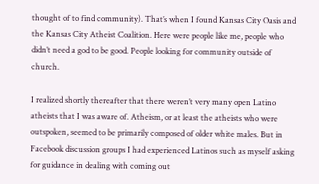thought of to find community). That’s when I found Kansas City Oasis and the Kansas City Atheist Coalition. Here were people like me, people who didn’t need a god to be good. People looking for community outside of church.

I realized shortly thereafter that there weren’t very many open Latino atheists that I was aware of. Atheism, or at least the atheists who were outspoken, seemed to be primarily composed of older white males. But in Facebook discussion groups I had experienced Latinos such as myself asking for guidance in dealing with coming out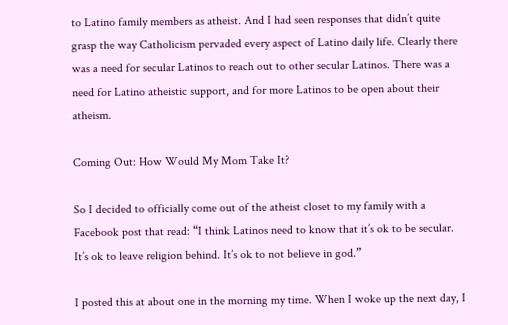to Latino family members as atheist. And I had seen responses that didn’t quite grasp the way Catholicism pervaded every aspect of Latino daily life. Clearly there was a need for secular Latinos to reach out to other secular Latinos. There was a need for Latino atheistic support, and for more Latinos to be open about their atheism.

Coming Out: How Would My Mom Take It?

So I decided to officially come out of the atheist closet to my family with a Facebook post that read: “I think Latinos need to know that it’s ok to be secular. It’s ok to leave religion behind. It’s ok to not believe in god.”

I posted this at about one in the morning my time. When I woke up the next day, I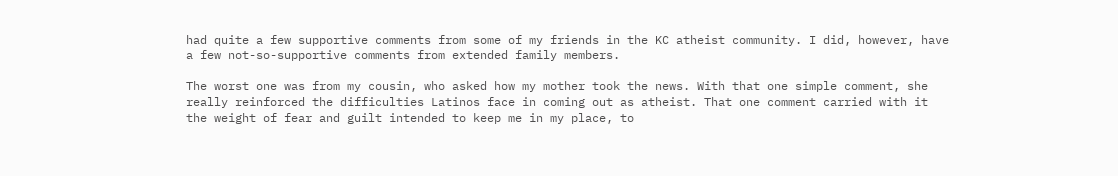had quite a few supportive comments from some of my friends in the KC atheist community. I did, however, have a few not-so-supportive comments from extended family members.

The worst one was from my cousin, who asked how my mother took the news. With that one simple comment, she really reinforced the difficulties Latinos face in coming out as atheist. That one comment carried with it the weight of fear and guilt intended to keep me in my place, to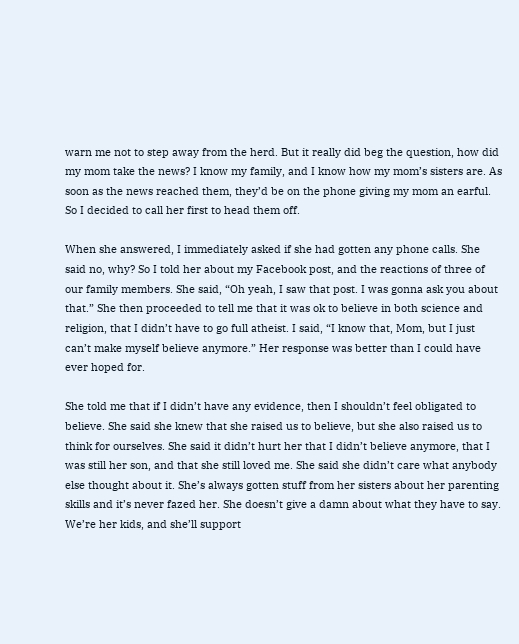warn me not to step away from the herd. But it really did beg the question, how did my mom take the news? I know my family, and I know how my mom’s sisters are. As soon as the news reached them, they’d be on the phone giving my mom an earful. So I decided to call her first to head them off.

When she answered, I immediately asked if she had gotten any phone calls. She said no, why? So I told her about my Facebook post, and the reactions of three of our family members. She said, “Oh yeah, I saw that post. I was gonna ask you about that.” She then proceeded to tell me that it was ok to believe in both science and religion, that I didn’t have to go full atheist. I said, “I know that, Mom, but I just can’t make myself believe anymore.” Her response was better than I could have ever hoped for.

She told me that if I didn’t have any evidence, then I shouldn’t feel obligated to believe. She said she knew that she raised us to believe, but she also raised us to think for ourselves. She said it didn’t hurt her that I didn’t believe anymore, that I was still her son, and that she still loved me. She said she didn’t care what anybody else thought about it. She’s always gotten stuff from her sisters about her parenting skills and it’s never fazed her. She doesn’t give a damn about what they have to say. We’re her kids, and she’ll support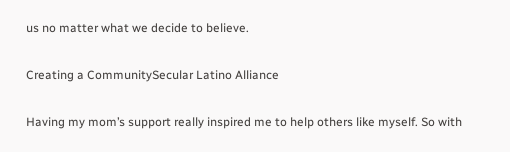us no matter what we decide to believe.

Creating a CommunitySecular Latino Alliance

Having my mom’s support really inspired me to help others like myself. So with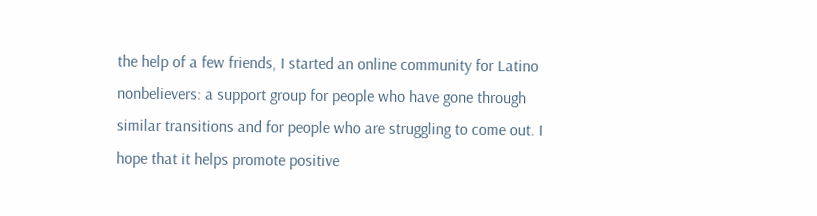the help of a few friends, I started an online community for Latino nonbelievers: a support group for people who have gone through similar transitions and for people who are struggling to come out. I hope that it helps promote positive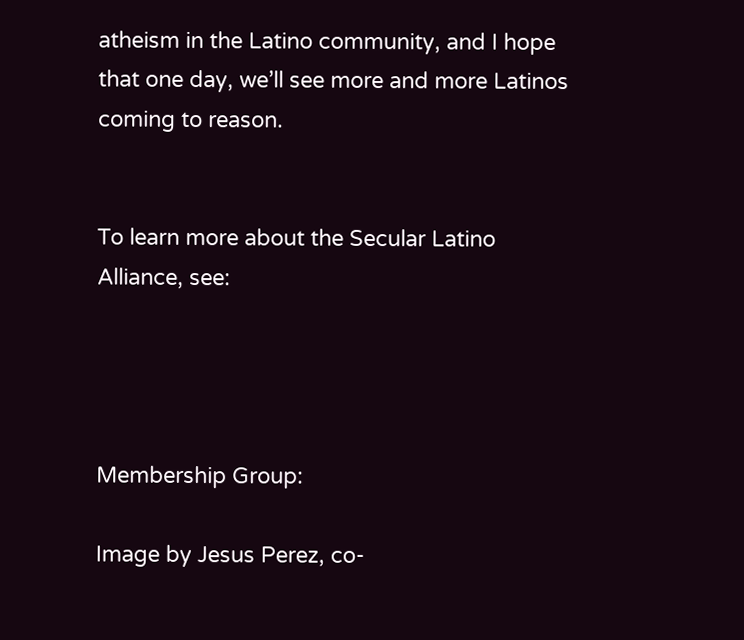atheism in the Latino community, and I hope that one day, we’ll see more and more Latinos coming to reason.


To learn more about the Secular Latino Alliance, see:




Membership Group:

Image by Jesus Perez, co-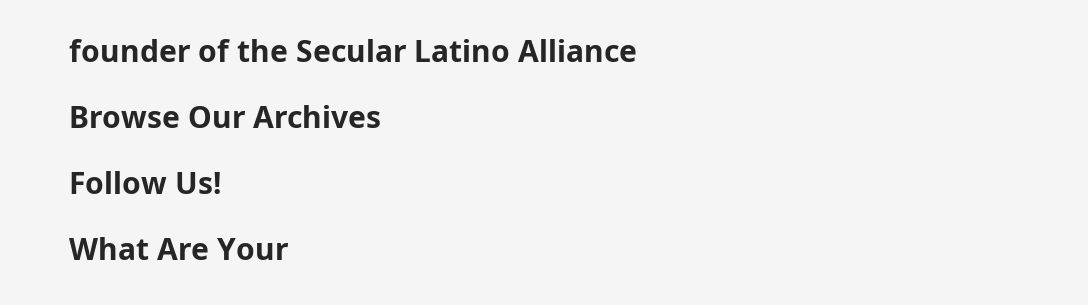founder of the Secular Latino Alliance

Browse Our Archives

Follow Us!

What Are Your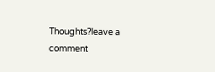Thoughts?leave a comment